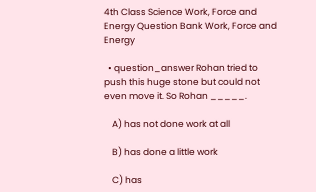4th Class Science Work, Force and Energy Question Bank Work, Force and Energy

  • question_answer Rohan tried to push this huge stone but could not even move it. So Rohan _____.

    A) has not done work at all

    B) has done a little work

    C) has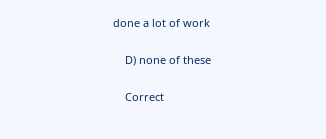done a lot of work

    D) none of these

    Correct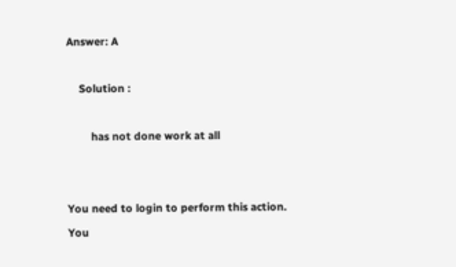Answer: A

    Solution :

        has not done work at all


You need to login to perform this action.
You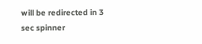will be redirected in 3 sec spinner